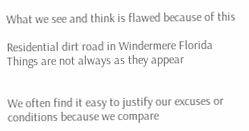What we see and think is flawed because of this

Residential dirt road in Windermere Florida
Things are not always as they appear


We often find it easy to justify our excuses or conditions because we compare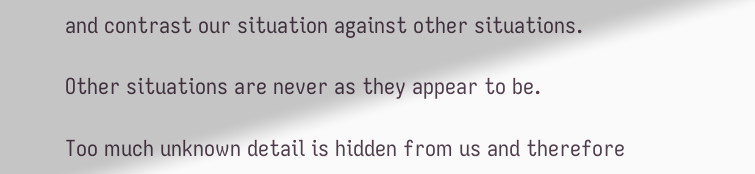and contrast our situation against other situations.

Other situations are never as they appear to be.

Too much unknown detail is hidden from us and therefore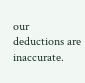our deductions are inaccurate.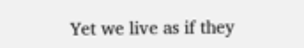Yet we live as if they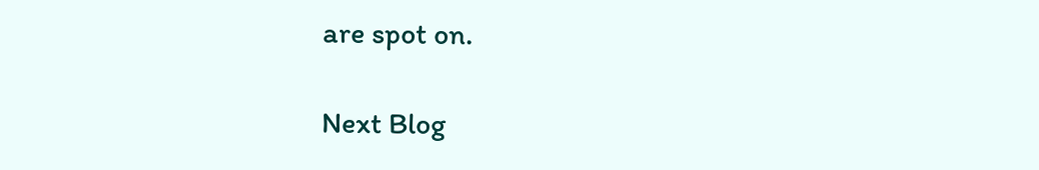are spot on.

Next Blog